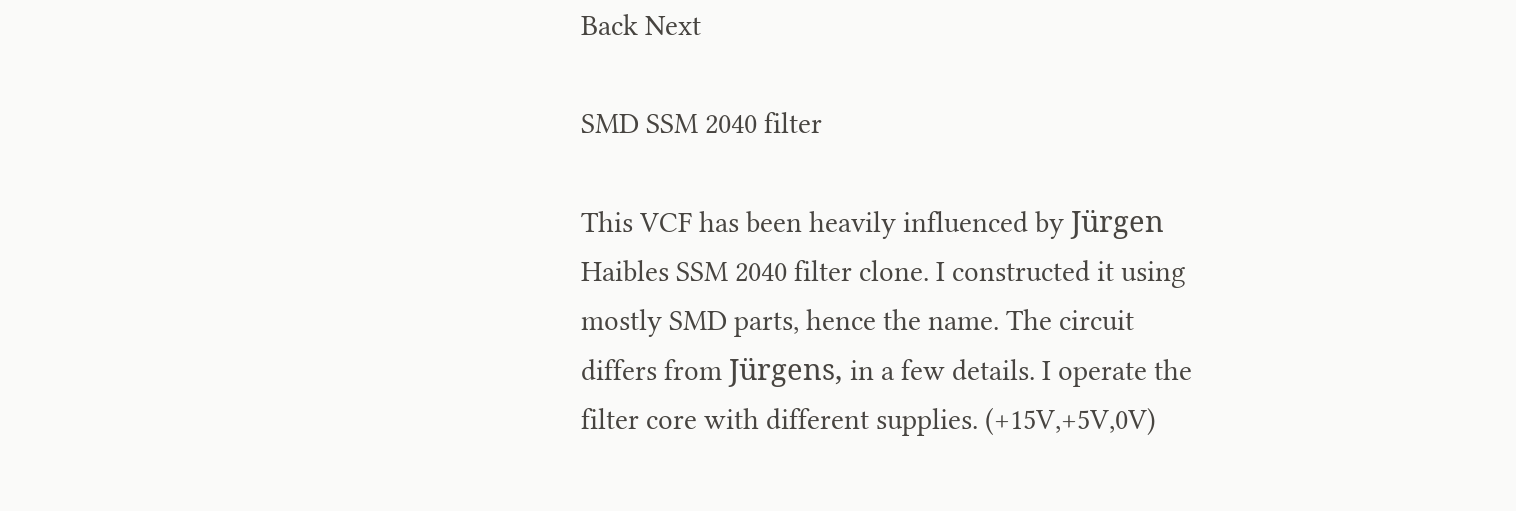Back Next

SMD SSM 2040 filter

This VCF has been heavily influenced by Jürgen Haibles SSM 2040 filter clone. I constructed it using mostly SMD parts, hence the name. The circuit differs from Jürgens, in a few details. I operate the filter core with different supplies. (+15V,+5V,0V)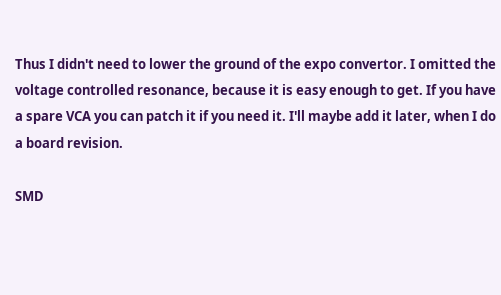Thus I didn't need to lower the ground of the expo convertor. I omitted the voltage controlled resonance, because it is easy enough to get. If you have a spare VCA you can patch it if you need it. I'll maybe add it later, when I do a board revision.

SMD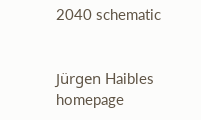2040 schematic


Jürgen Haibles homepage